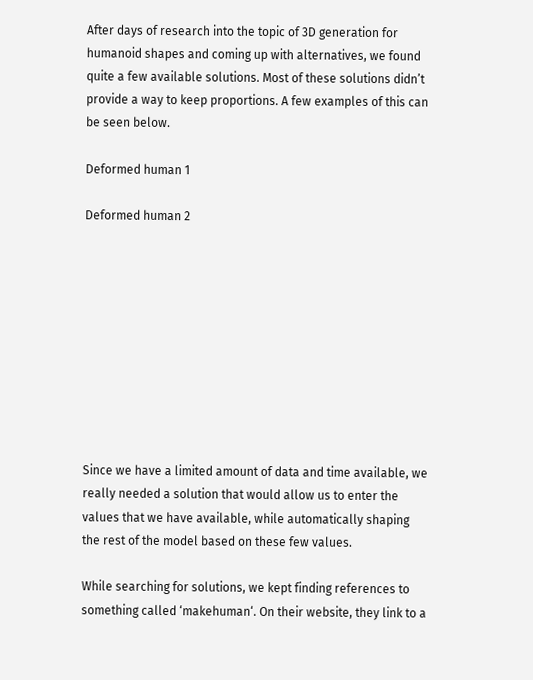After days of research into the topic of 3D generation for humanoid shapes and coming up with alternatives, we found quite a few available solutions. Most of these solutions didn’t provide a way to keep proportions. A few examples of this can be seen below.

Deformed human 1

Deformed human 2










Since we have a limited amount of data and time available, we really needed a solution that would allow us to enter the values that we have available, while automatically shaping the rest of the model based on these few values.

While searching for solutions, we kept finding references to something called ‘makehuman‘. On their website, they link to a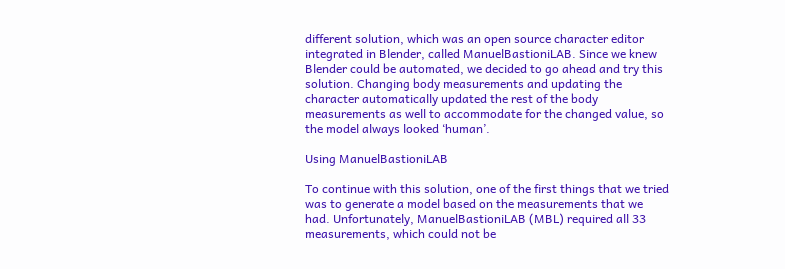different solution, which was an open source character editor integrated in Blender, called ManuelBastioniLAB. Since we knew Blender could be automated, we decided to go ahead and try this solution. Changing body measurements and updating the character automatically updated the rest of the body measurements as well to accommodate for the changed value, so the model always looked ‘human’.

Using ManuelBastioniLAB

To continue with this solution, one of the first things that we tried was to generate a model based on the measurements that we had. Unfortunately, ManuelBastioniLAB (MBL) required all 33 measurements, which could not be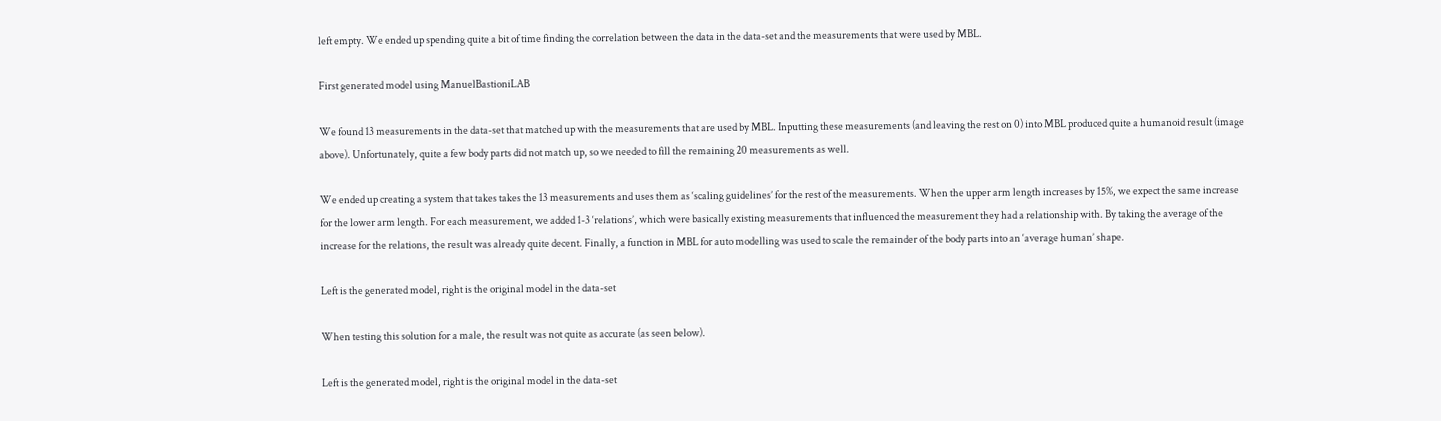left empty. We ended up spending quite a bit of time finding the correlation between the data in the data-set and the measurements that were used by MBL.

First generated model using ManuelBastioniLAB

We found 13 measurements in the data-set that matched up with the measurements that are used by MBL. Inputting these measurements (and leaving the rest on 0) into MBL produced quite a humanoid result (image above). Unfortunately, quite a few body parts did not match up, so we needed to fill the remaining 20 measurements as well.

We ended up creating a system that takes takes the 13 measurements and uses them as ‘scaling guidelines’ for the rest of the measurements. When the upper arm length increases by 15%, we expect the same increase for the lower arm length. For each measurement, we added 1-3 ‘relations’, which were basically existing measurements that influenced the measurement they had a relationship with. By taking the average of the increase for the relations, the result was already quite decent. Finally, a function in MBL for auto modelling was used to scale the remainder of the body parts into an ‘average human’ shape.

Left is the generated model, right is the original model in the data-set

When testing this solution for a male, the result was not quite as accurate (as seen below).

Left is the generated model, right is the original model in the data-set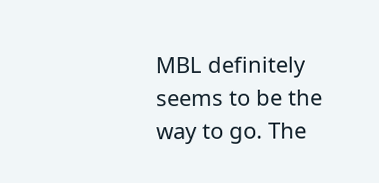MBL definitely seems to be the way to go. The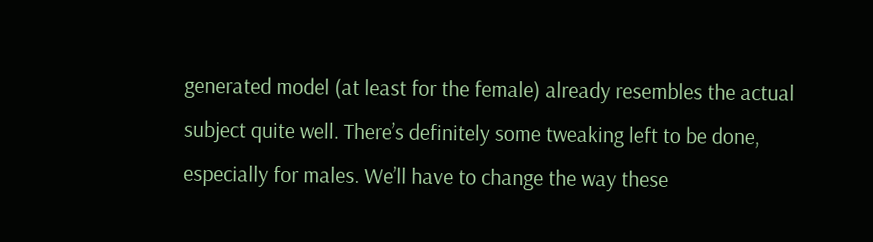generated model (at least for the female) already resembles the actual subject quite well. There’s definitely some tweaking left to be done, especially for males. We’ll have to change the way these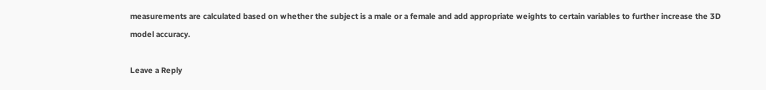measurements are calculated based on whether the subject is a male or a female and add appropriate weights to certain variables to further increase the 3D model accuracy.

Leave a Reply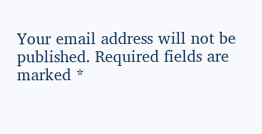Your email address will not be published. Required fields are marked *